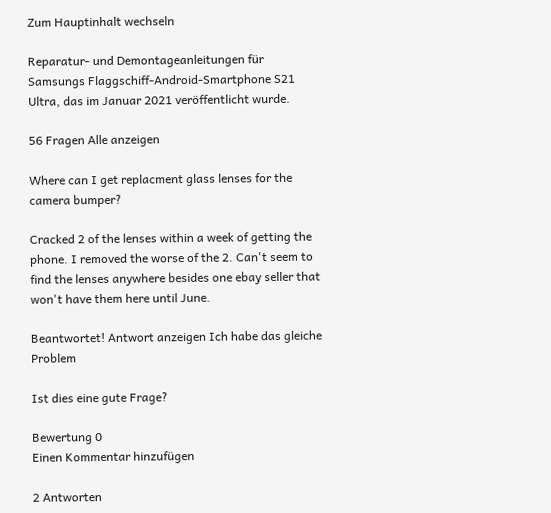Zum Hauptinhalt wechseln

Reparatur- und Demontageanleitungen für Samsungs Flaggschiff-Android-Smartphone S21 Ultra, das im Januar 2021 veröffentlicht wurde.

56 Fragen Alle anzeigen

Where can I get replacment glass lenses for the camera bumper?

Cracked 2 of the lenses within a week of getting the phone. I removed the worse of the 2. Can't seem to find the lenses anywhere besides one ebay seller that won't have them here until June.

Beantwortet! Antwort anzeigen Ich habe das gleiche Problem

Ist dies eine gute Frage?

Bewertung 0
Einen Kommentar hinzufügen

2 Antworten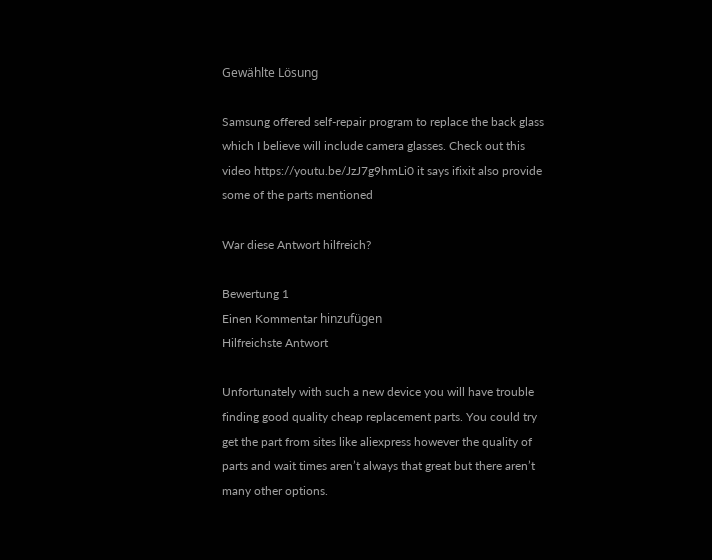Gewählte Lösung

Samsung offered self-repair program to replace the back glass which I believe will include camera glasses. Check out this video https://youtu.be/JzJ7g9hmLi0 it says ifixit also provide some of the parts mentioned

War diese Antwort hilfreich?

Bewertung 1
Einen Kommentar hinzufügen
Hilfreichste Antwort

Unfortunately with such a new device you will have trouble finding good quality cheap replacement parts. You could try get the part from sites like aliexpress however the quality of parts and wait times aren’t always that great but there aren’t many other options.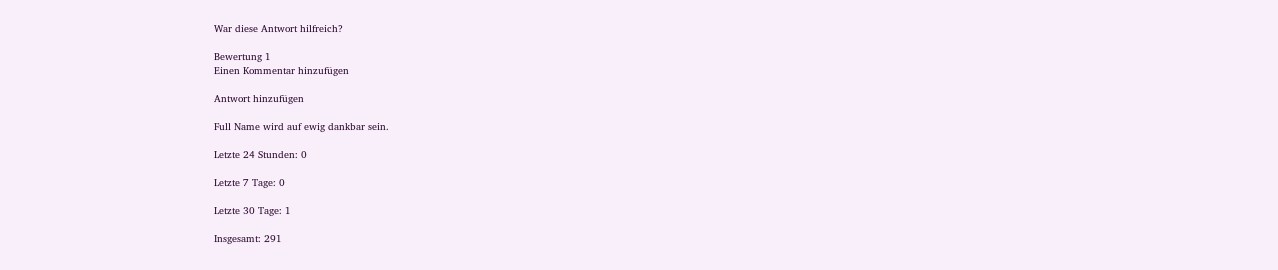War diese Antwort hilfreich?

Bewertung 1
Einen Kommentar hinzufügen

Antwort hinzufügen

Full Name wird auf ewig dankbar sein.

Letzte 24 Stunden: 0

Letzte 7 Tage: 0

Letzte 30 Tage: 1

Insgesamt: 291